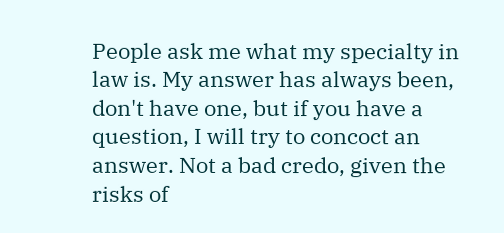People ask me what my specialty in law is. My answer has always been, don't have one, but if you have a question, I will try to concoct an answer. Not a bad credo, given the risks of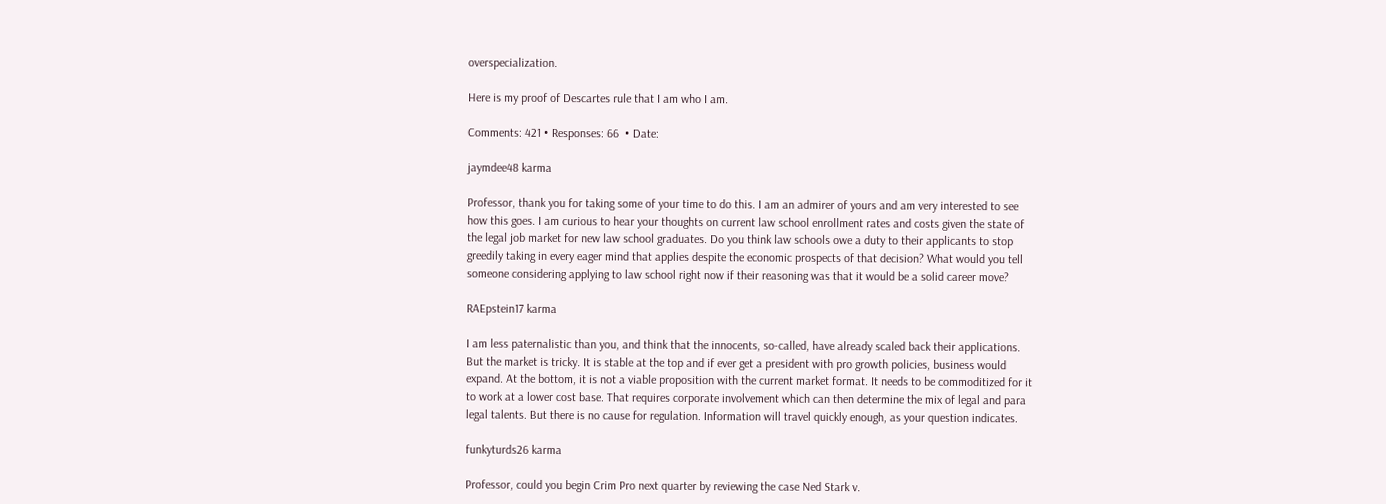overspecialization.

Here is my proof of Descartes rule that I am who I am.

Comments: 421 • Responses: 66  • Date:

jaymdee48 karma

Professor, thank you for taking some of your time to do this. I am an admirer of yours and am very interested to see how this goes. I am curious to hear your thoughts on current law school enrollment rates and costs given the state of the legal job market for new law school graduates. Do you think law schools owe a duty to their applicants to stop greedily taking in every eager mind that applies despite the economic prospects of that decision? What would you tell someone considering applying to law school right now if their reasoning was that it would be a solid career move?

RAEpstein17 karma

I am less paternalistic than you, and think that the innocents, so-called, have already scaled back their applications. But the market is tricky. It is stable at the top and if ever get a president with pro growth policies, business would expand. At the bottom, it is not a viable proposition with the current market format. It needs to be commoditized for it to work at a lower cost base. That requires corporate involvement which can then determine the mix of legal and para legal talents. But there is no cause for regulation. Information will travel quickly enough, as your question indicates.

funkyturds26 karma

Professor, could you begin Crim Pro next quarter by reviewing the case Ned Stark v.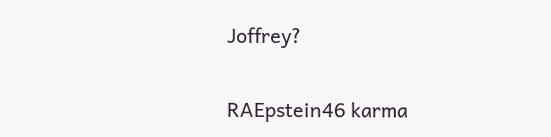Joffrey?

RAEpstein46 karma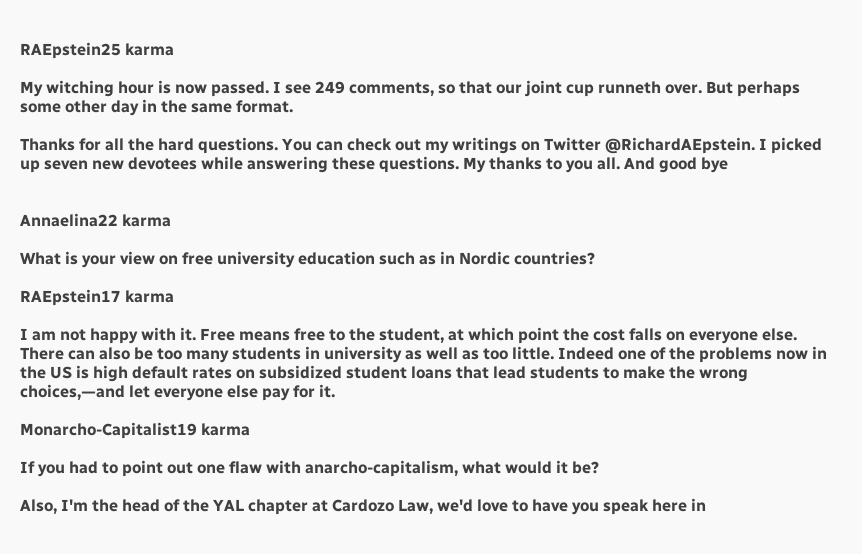RAEpstein25 karma

My witching hour is now passed. I see 249 comments, so that our joint cup runneth over. But perhaps some other day in the same format.

Thanks for all the hard questions. You can check out my writings on Twitter @RichardAEpstein. I picked up seven new devotees while answering these questions. My thanks to you all. And good bye


Annaelina22 karma

What is your view on free university education such as in Nordic countries?

RAEpstein17 karma

I am not happy with it. Free means free to the student, at which point the cost falls on everyone else. There can also be too many students in university as well as too little. Indeed one of the problems now in the US is high default rates on subsidized student loans that lead students to make the wrong choices‚—and let everyone else pay for it.

Monarcho-Capitalist19 karma

If you had to point out one flaw with anarcho-capitalism, what would it be?

Also, I'm the head of the YAL chapter at Cardozo Law, we'd love to have you speak here in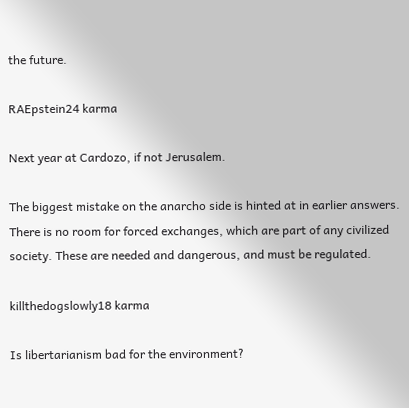the future.

RAEpstein24 karma

Next year at Cardozo, if not Jerusalem.

The biggest mistake on the anarcho side is hinted at in earlier answers. There is no room for forced exchanges, which are part of any civilized society. These are needed and dangerous, and must be regulated.

killthedogslowly18 karma

Is libertarianism bad for the environment?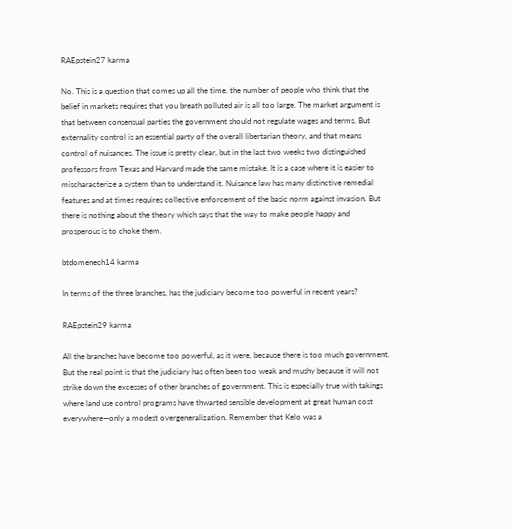RAEpstein27 karma

No. This is a question that comes up all the time. the number of people who think that the belief in markets requires that you breath polluted air is all too large. The market argument is that between consensual parties the government should not regulate wages and terms. But externality control is an essential party of the overall libertarian theory, and that means control of nuisances. The issue is pretty clear, but in the last two weeks two distinguished professors from Texas and Harvard made the same mistake. It is a case where it is easier to mischaracterize a system than to understand it. Nuisance law has many distinctive remedial features and at times requires collective enforcement of the basic norm against invasion. But there is nothing about the theory which says that the way to make people happy and prosperous is to choke them.

btdomenech14 karma

In terms of the three branches, has the judiciary become too powerful in recent years?

RAEpstein29 karma

All the branches have become too powerful, as it were, because there is too much government. But the real point is that the judiciary has often been too weak and mushy because it will not strike down the excesses of other branches of government. This is especially true with takings where land use control programs have thwarted sensible development at great human cost everywhere—only a modest overgeneralization. Remember that Kelo was a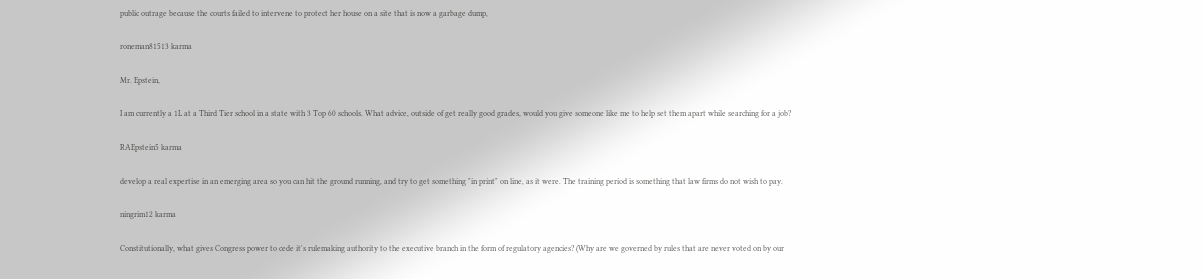public outrage because the courts failed to intervene to protect her house on a site that is now a garbage dump,

roneman81513 karma

Mr. Epstein,

I am currently a 1L at a Third Tier school in a state with 3 Top 60 schools. What advice, outside of get really good grades, would you give someone like me to help set them apart while searching for a job?

RAEpstein5 karma

develop a real expertise in an emerging area so you can hit the ground running, and try to get something "in print" on line, as it were. The training period is something that law firms do not wish to pay.

ningrim12 karma

Constitutionally, what gives Congress power to cede it's rulemaking authority to the executive branch in the form of regulatory agencies? (Why are we governed by rules that are never voted on by our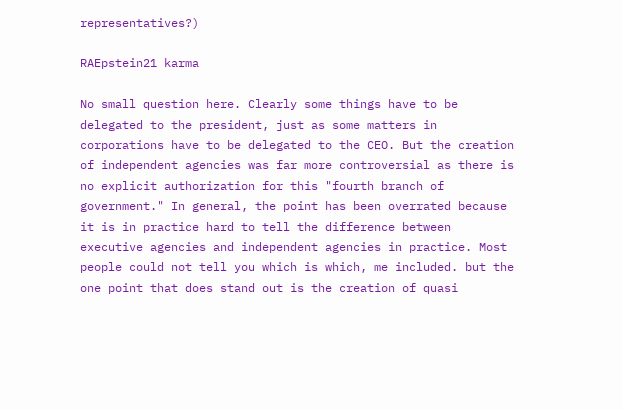representatives?)

RAEpstein21 karma

No small question here. Clearly some things have to be delegated to the president, just as some matters in corporations have to be delegated to the CEO. But the creation of independent agencies was far more controversial as there is no explicit authorization for this "fourth branch of government." In general, the point has been overrated because it is in practice hard to tell the difference between executive agencies and independent agencies in practice. Most people could not tell you which is which, me included. but the one point that does stand out is the creation of quasi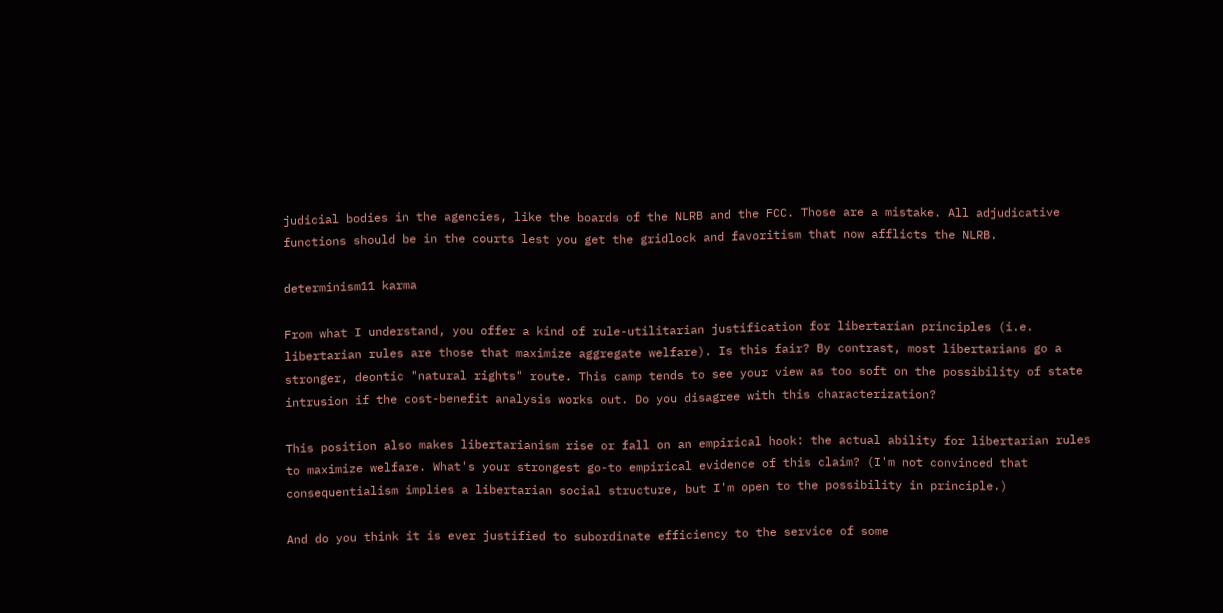judicial bodies in the agencies, like the boards of the NLRB and the FCC. Those are a mistake. All adjudicative functions should be in the courts lest you get the gridlock and favoritism that now afflicts the NLRB.

determinism11 karma

From what I understand, you offer a kind of rule-utilitarian justification for libertarian principles (i.e. libertarian rules are those that maximize aggregate welfare). Is this fair? By contrast, most libertarians go a stronger, deontic "natural rights" route. This camp tends to see your view as too soft on the possibility of state intrusion if the cost-benefit analysis works out. Do you disagree with this characterization?

This position also makes libertarianism rise or fall on an empirical hook: the actual ability for libertarian rules to maximize welfare. What's your strongest go-to empirical evidence of this claim? (I'm not convinced that consequentialism implies a libertarian social structure, but I'm open to the possibility in principle.)

And do you think it is ever justified to subordinate efficiency to the service of some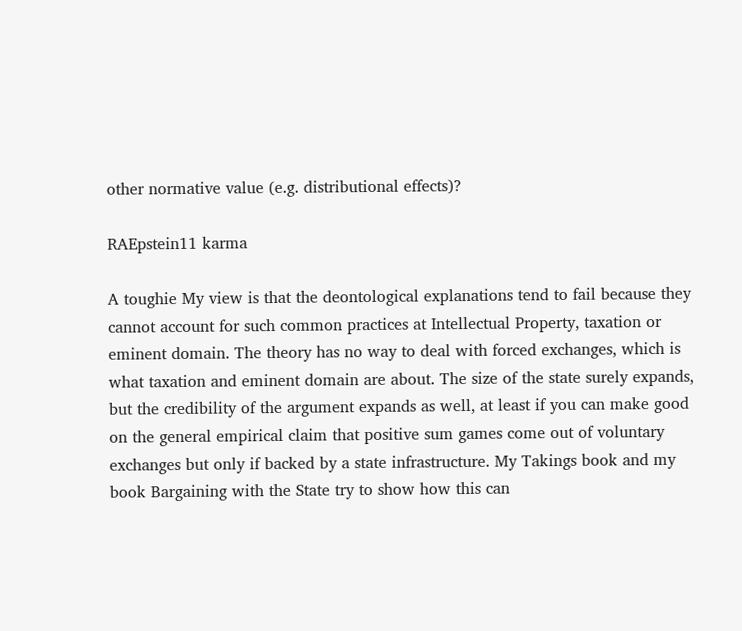other normative value (e.g. distributional effects)?

RAEpstein11 karma

A toughie My view is that the deontological explanations tend to fail because they cannot account for such common practices at Intellectual Property, taxation or eminent domain. The theory has no way to deal with forced exchanges, which is what taxation and eminent domain are about. The size of the state surely expands, but the credibility of the argument expands as well, at least if you can make good on the general empirical claim that positive sum games come out of voluntary exchanges but only if backed by a state infrastructure. My Takings book and my book Bargaining with the State try to show how this can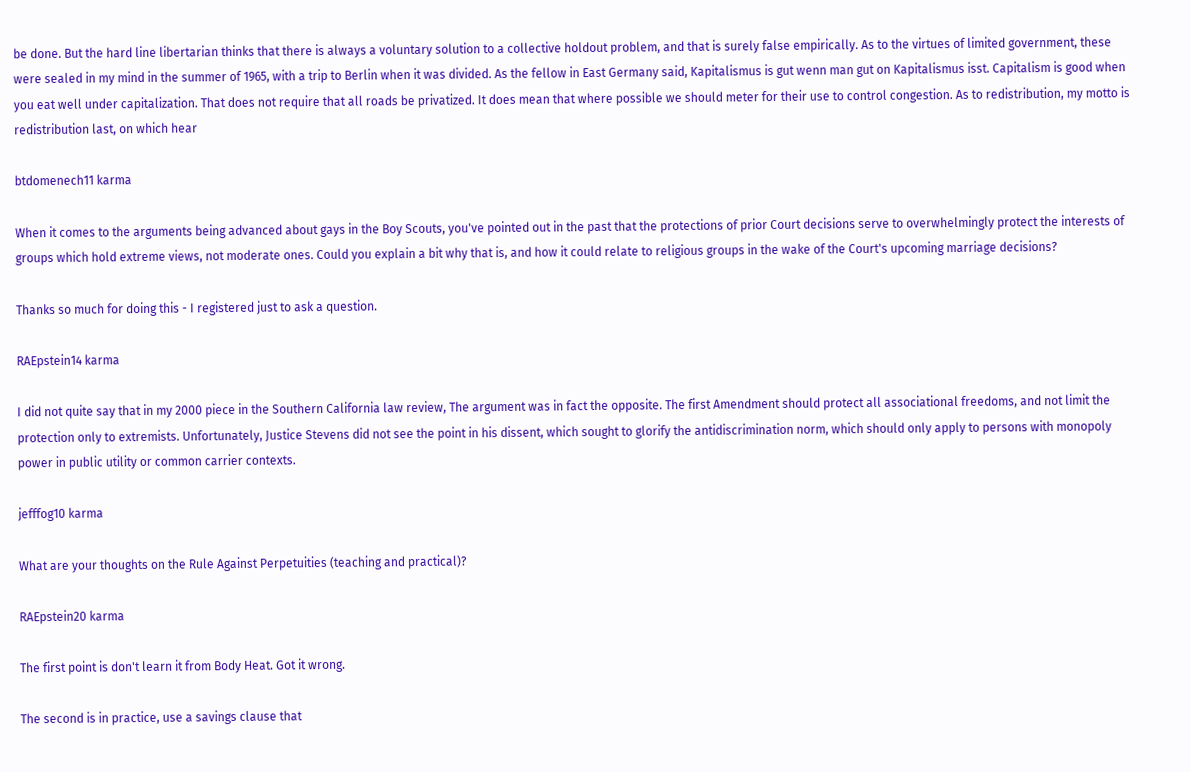be done. But the hard line libertarian thinks that there is always a voluntary solution to a collective holdout problem, and that is surely false empirically. As to the virtues of limited government, these were sealed in my mind in the summer of 1965, with a trip to Berlin when it was divided. As the fellow in East Germany said, Kapitalismus is gut wenn man gut on Kapitalismus isst. Capitalism is good when you eat well under capitalization. That does not require that all roads be privatized. It does mean that where possible we should meter for their use to control congestion. As to redistribution, my motto is redistribution last, on which hear

btdomenech11 karma

When it comes to the arguments being advanced about gays in the Boy Scouts, you've pointed out in the past that the protections of prior Court decisions serve to overwhelmingly protect the interests of groups which hold extreme views, not moderate ones. Could you explain a bit why that is, and how it could relate to religious groups in the wake of the Court's upcoming marriage decisions?

Thanks so much for doing this - I registered just to ask a question.

RAEpstein14 karma

I did not quite say that in my 2000 piece in the Southern California law review, The argument was in fact the opposite. The first Amendment should protect all associational freedoms, and not limit the protection only to extremists. Unfortunately, Justice Stevens did not see the point in his dissent, which sought to glorify the antidiscrimination norm, which should only apply to persons with monopoly power in public utility or common carrier contexts.

jefffog10 karma

What are your thoughts on the Rule Against Perpetuities (teaching and practical)?

RAEpstein20 karma

The first point is don't learn it from Body Heat. Got it wrong.

The second is in practice, use a savings clause that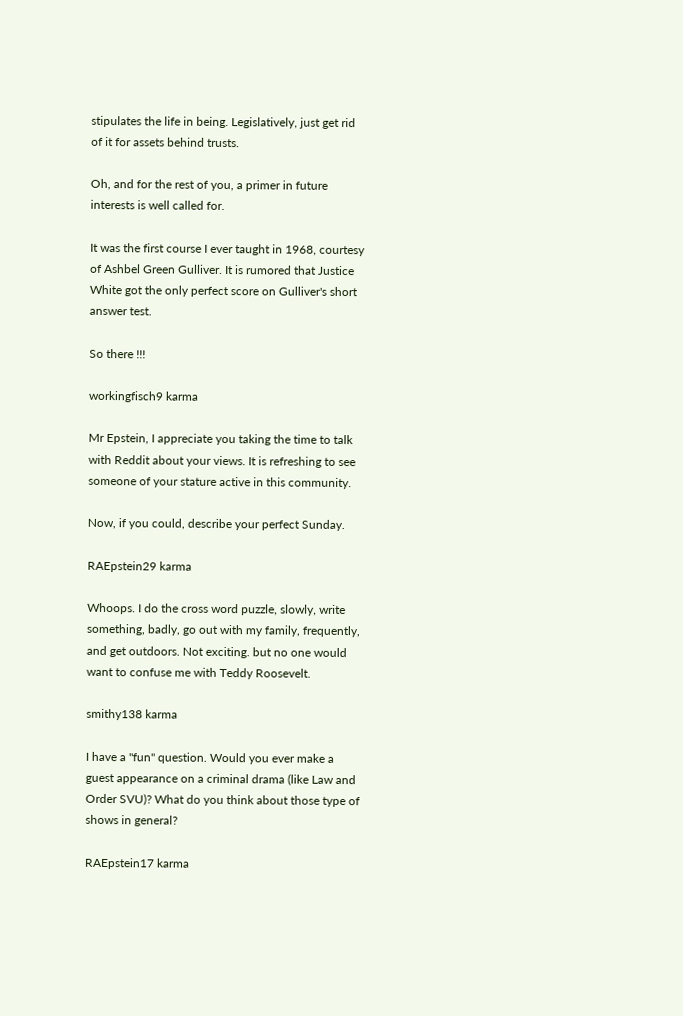stipulates the life in being. Legislatively, just get rid of it for assets behind trusts.

Oh, and for the rest of you, a primer in future interests is well called for.

It was the first course I ever taught in 1968, courtesy of Ashbel Green Gulliver. It is rumored that Justice White got the only perfect score on Gulliver's short answer test.

So there !!!

workingfisch9 karma

Mr Epstein, I appreciate you taking the time to talk with Reddit about your views. It is refreshing to see someone of your stature active in this community.

Now, if you could, describe your perfect Sunday.

RAEpstein29 karma

Whoops. I do the cross word puzzle, slowly, write something, badly, go out with my family, frequently, and get outdoors. Not exciting. but no one would want to confuse me with Teddy Roosevelt.

smithy138 karma

I have a "fun" question. Would you ever make a guest appearance on a criminal drama (like Law and Order SVU)? What do you think about those type of shows in general?

RAEpstein17 karma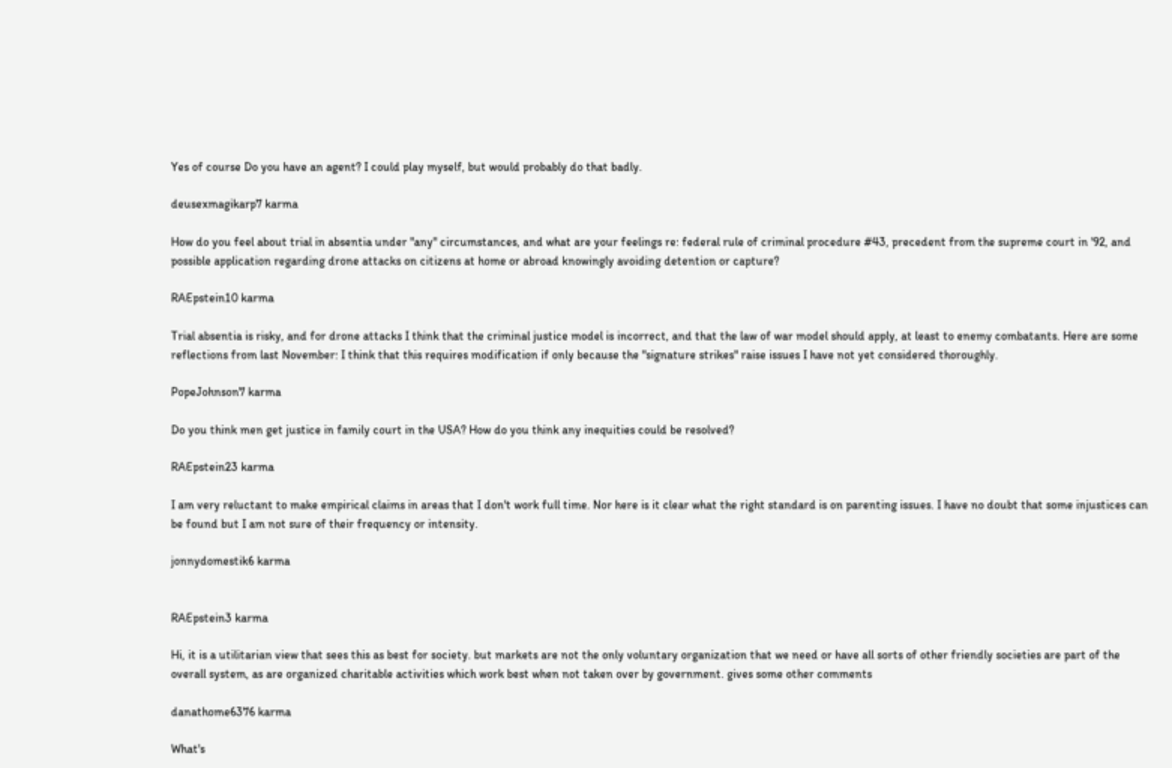Yes of course Do you have an agent? I could play myself, but would probably do that badly.

deusexmagikarp7 karma

How do you feel about trial in absentia under "any" circumstances, and what are your feelings re: federal rule of criminal procedure #43, precedent from the supreme court in '92, and possible application regarding drone attacks on citizens at home or abroad knowingly avoiding detention or capture?

RAEpstein10 karma

Trial absentia is risky, and for drone attacks I think that the criminal justice model is incorrect, and that the law of war model should apply, at least to enemy combatants. Here are some reflections from last November: I think that this requires modification if only because the "signature strikes" raise issues I have not yet considered thoroughly.

PopeJohnson7 karma

Do you think men get justice in family court in the USA? How do you think any inequities could be resolved?

RAEpstein23 karma

I am very reluctant to make empirical claims in areas that I don't work full time. Nor here is it clear what the right standard is on parenting issues. I have no doubt that some injustices can be found but I am not sure of their frequency or intensity.

jonnydomestik6 karma


RAEpstein3 karma

Hi, it is a utilitarian view that sees this as best for society. but markets are not the only voluntary organization that we need or have all sorts of other friendly societies are part of the overall system, as are organized charitable activities which work best when not taken over by government. gives some other comments

danathome6376 karma

What's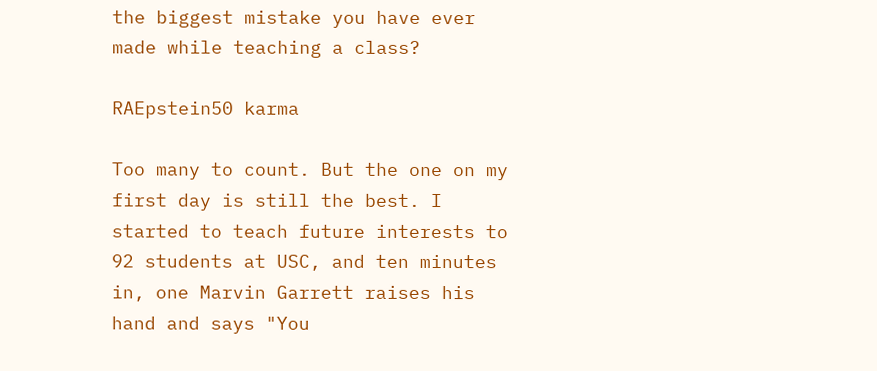the biggest mistake you have ever made while teaching a class?

RAEpstein50 karma

Too many to count. But the one on my first day is still the best. I started to teach future interests to 92 students at USC, and ten minutes in, one Marvin Garrett raises his hand and says "You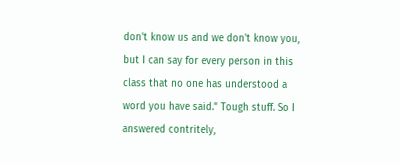don't know us and we don't know you, but I can say for every person in this class that no one has understood a word you have said." Tough stuff. So I answered contritely,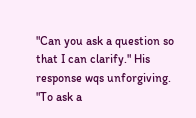"Can you ask a question so that I can clarify." His response wqs unforgiving. "To ask a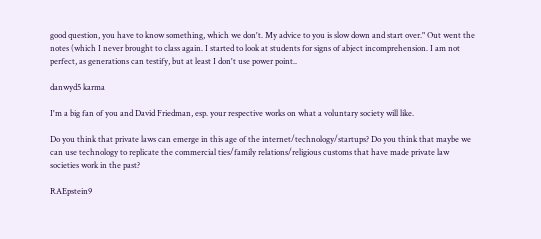good question, you have to know something, which we don't. My advice to you is slow down and start over." Out went the notes (which I never brought to class again. I started to look at students for signs of abject incomprehension. I am not perfect, as generations can testify, but at least I don't use power point..

danwyd5 karma

I'm a big fan of you and David Friedman, esp. your respective works on what a voluntary society will like.

Do you think that private laws can emerge in this age of the internet/technology/startups? Do you think that maybe we can use technology to replicate the commercial ties/family relations/religious customs that have made private law societies work in the past?

RAEpstein9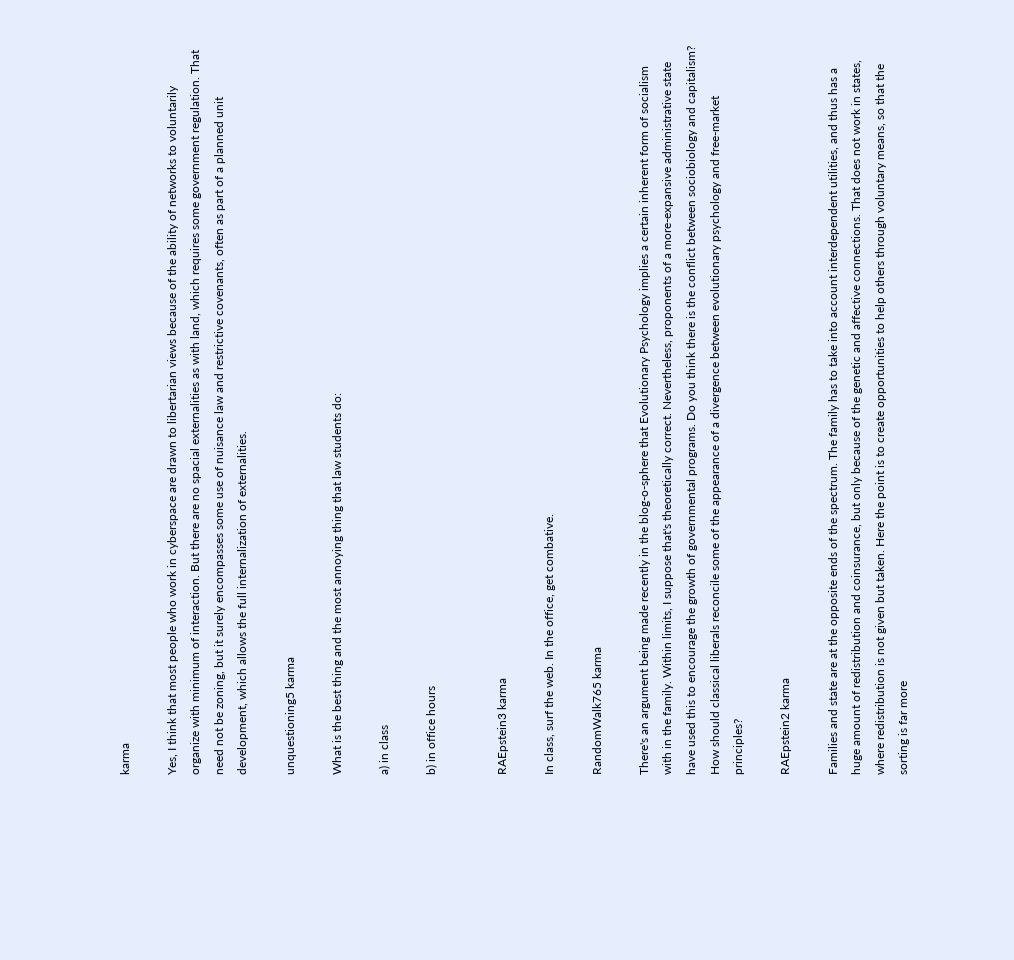karma

Yes, I think that most people who work in cyberspace are drawn to libertarian views because of the ability of networks to voluntarily organize with minimum of interaction. But there are no spacial externalities as with land, which requires some government regulation. That need not be zoning, but it surely encompasses some use of nuisance law and restrictive covenants, often as part of a planned unit development, which allows the full internalization of externalities.

unquestioning5 karma

What is the best thing and the most annoying thing that law students do:

a) in class

b) in office hours


RAEpstein3 karma

In class, surf the web. In the office, get combative.

RandomWalk765 karma

There's an argument being made recently in the blog-o-sphere that Evolutionary Psychology implies a certain inherent form of socialism with in the family. Within limits, I suppose that's theoretically correct. Nevertheless, proponents of a more-expansive administrative state have used this to encourage the growth of governmental programs. Do you think there is the conflict between sociobiology and capitalism? How should classical liberals reconcile some of the appearance of a divergence between evolutionary psychology and free-market principles?

RAEpstein2 karma

Families and state are at the opposite ends of the spectrum. The family has to take into account interdependent utilities, and thus has a huge amount of redistribution and coinsurance, but only because of the genetic and affective connections. That does not work in states, where redistribution is not given but taken. Here the point is to create opportunities to help others through voluntary means, so that the sorting is far more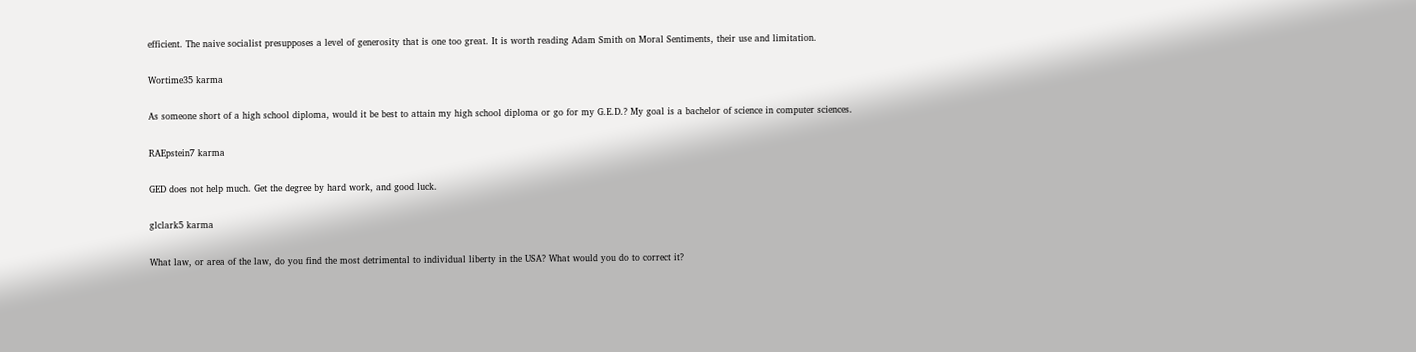efficient. The naive socialist presupposes a level of generosity that is one too great. It is worth reading Adam Smith on Moral Sentiments, their use and limitation.

Wortime35 karma

As someone short of a high school diploma, would it be best to attain my high school diploma or go for my G.E.D.? My goal is a bachelor of science in computer sciences.

RAEpstein7 karma

GED does not help much. Get the degree by hard work, and good luck.

glclark5 karma

What law, or area of the law, do you find the most detrimental to individual liberty in the USA? What would you do to correct it?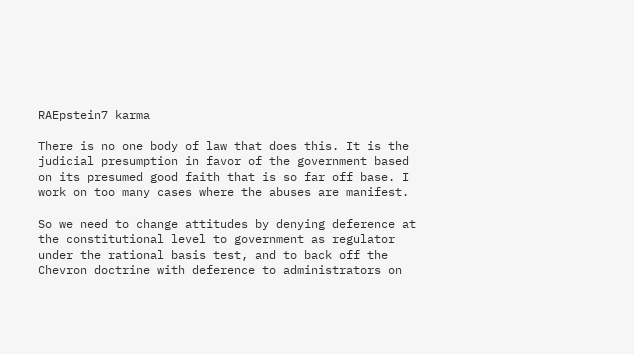RAEpstein7 karma

There is no one body of law that does this. It is the judicial presumption in favor of the government based on its presumed good faith that is so far off base. I work on too many cases where the abuses are manifest.

So we need to change attitudes by denying deference at the constitutional level to government as regulator under the rational basis test, and to back off the Chevron doctrine with deference to administrators on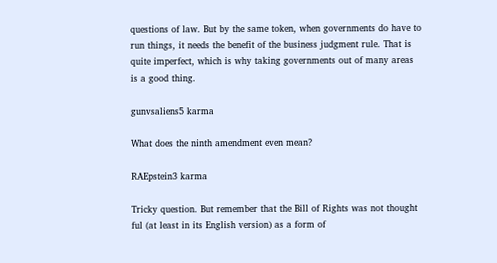questions of law. But by the same token, when governments do have to run things, it needs the benefit of the business judgment rule. That is quite imperfect, which is why taking governments out of many areas is a good thing.

gunvsaliens5 karma

What does the ninth amendment even mean?

RAEpstein3 karma

Tricky question. But remember that the Bill of Rights was not thought ful (at least in its English version) as a form of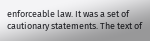enforceable law. It was a set of cautionary statements. The text of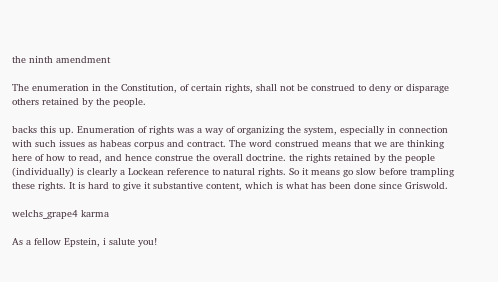the ninth amendment

The enumeration in the Constitution, of certain rights, shall not be construed to deny or disparage others retained by the people.

backs this up. Enumeration of rights was a way of organizing the system, especially in connection with such issues as habeas corpus and contract. The word construed means that we are thinking here of how to read, and hence construe the overall doctrine. the rights retained by the people (individually) is clearly a Lockean reference to natural rights. So it means go slow before trampling these rights. It is hard to give it substantive content, which is what has been done since Griswold.

welchs_grape4 karma

As a fellow Epstein, i salute you!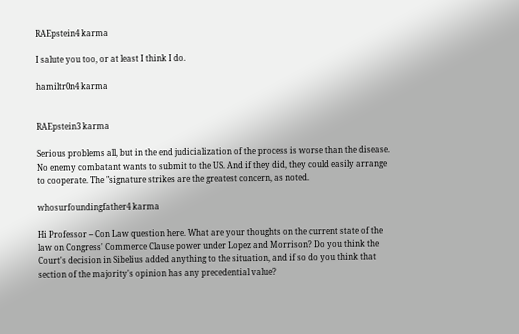RAEpstein4 karma

I salute you too, or at least I think I do.

hamiltr0n4 karma


RAEpstein3 karma

Serious problems all, but in the end judicialization of the process is worse than the disease. No enemy combatant wants to submit to the US. And if they did, they could easily arrange to cooperate. The "signature strikes are the greatest concern, as noted.

whosurfoundingfather4 karma

Hi Professor -- Con Law question here. What are your thoughts on the current state of the law on Congress' Commerce Clause power under Lopez and Morrison? Do you think the Court's decision in Sibelius added anything to the situation, and if so do you think that section of the majority's opinion has any precedential value?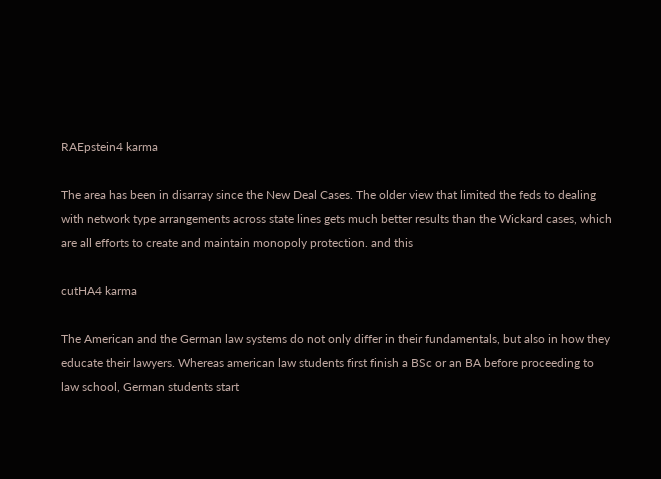RAEpstein4 karma

The area has been in disarray since the New Deal Cases. The older view that limited the feds to dealing with network type arrangements across state lines gets much better results than the Wickard cases, which are all efforts to create and maintain monopoly protection. and this

cutHA4 karma

The American and the German law systems do not only differ in their fundamentals, but also in how they educate their lawyers. Whereas american law students first finish a BSc or an BA before proceeding to law school, German students start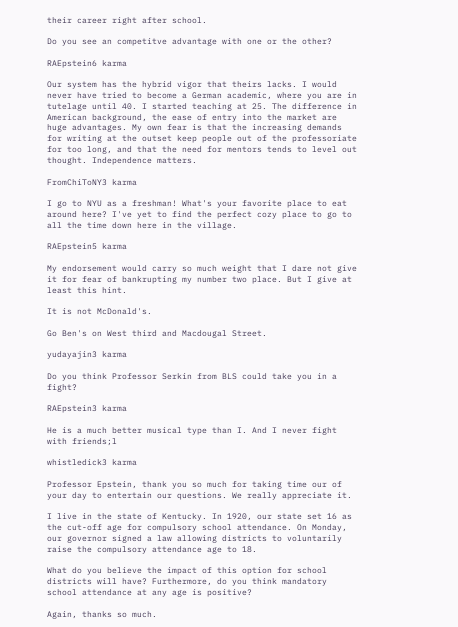their career right after school.

Do you see an competitve advantage with one or the other?

RAEpstein6 karma

Our system has the hybrid vigor that theirs lacks. I would never have tried to become a German academic, where you are in tutelage until 40. I started teaching at 25. The difference in American background, the ease of entry into the market are huge advantages. My own fear is that the increasing demands for writing at the outset keep people out of the professoriate for too long, and that the need for mentors tends to level out thought. Independence matters.

FromChiToNY3 karma

I go to NYU as a freshman! What's your favorite place to eat around here? I've yet to find the perfect cozy place to go to all the time down here in the village.

RAEpstein5 karma

My endorsement would carry so much weight that I dare not give it for fear of bankrupting my number two place. But I give at least this hint.

It is not McDonald's.

Go Ben's on West third and Macdougal Street.

yudayajin3 karma

Do you think Professor Serkin from BLS could take you in a fight?

RAEpstein3 karma

He is a much better musical type than I. And I never fight with friends;l

whistledick3 karma

Professor Epstein, thank you so much for taking time our of your day to entertain our questions. We really appreciate it.

I live in the state of Kentucky. In 1920, our state set 16 as the cut-off age for compulsory school attendance. On Monday, our governor signed a law allowing districts to voluntarily raise the compulsory attendance age to 18.

What do you believe the impact of this option for school districts will have? Furthermore, do you think mandatory school attendance at any age is positive?

Again, thanks so much.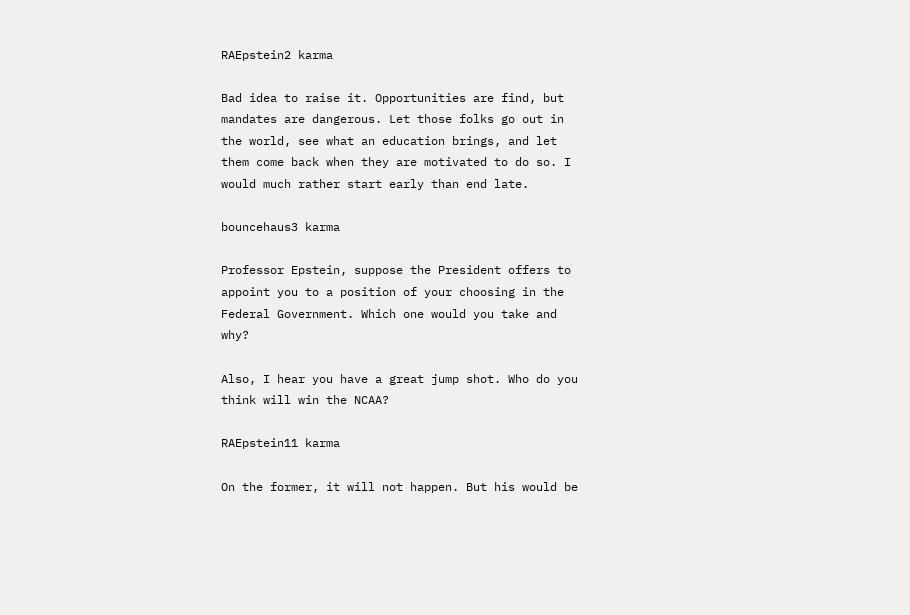RAEpstein2 karma

Bad idea to raise it. Opportunities are find, but mandates are dangerous. Let those folks go out in the world, see what an education brings, and let them come back when they are motivated to do so. I would much rather start early than end late.

bouncehaus3 karma

Professor Epstein, suppose the President offers to appoint you to a position of your choosing in the Federal Government. Which one would you take and why?

Also, I hear you have a great jump shot. Who do you think will win the NCAA?

RAEpstein11 karma

On the former, it will not happen. But his would be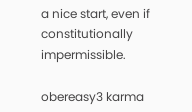a nice start, even if constitutionally impermissible.

obereasy3 karma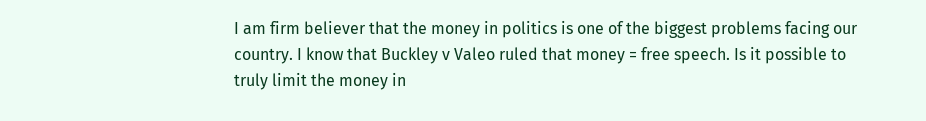I am firm believer that the money in politics is one of the biggest problems facing our country. I know that Buckley v Valeo ruled that money = free speech. Is it possible to truly limit the money in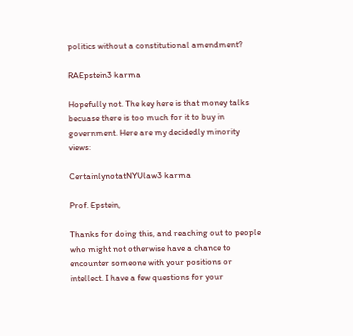politics without a constitutional amendment?

RAEpstein3 karma

Hopefully not. The key here is that money talks becuase there is too much for it to buy in government. Here are my decidedly minority views:

CertainlynotatNYUlaw3 karma

Prof. Epstein,

Thanks for doing this, and reaching out to people who might not otherwise have a chance to encounter someone with your positions or intellect. I have a few questions for your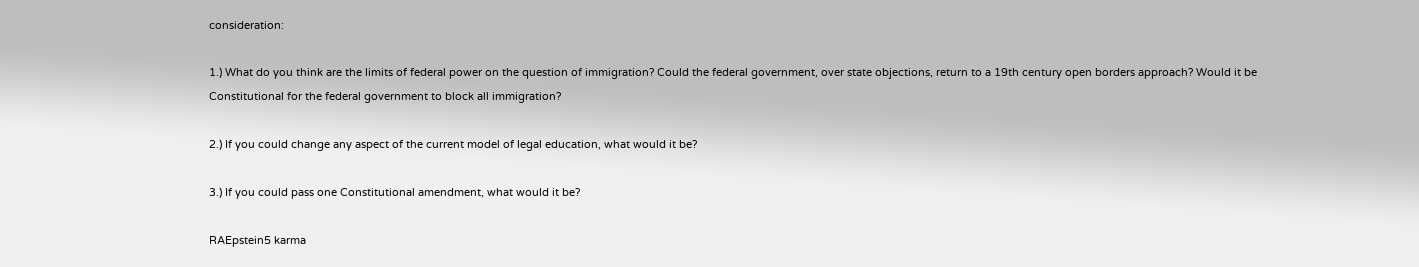consideration:

1.) What do you think are the limits of federal power on the question of immigration? Could the federal government, over state objections, return to a 19th century open borders approach? Would it be Constitutional for the federal government to block all immigration?

2.) If you could change any aspect of the current model of legal education, what would it be?

3.) If you could pass one Constitutional amendment, what would it be?

RAEpstein5 karma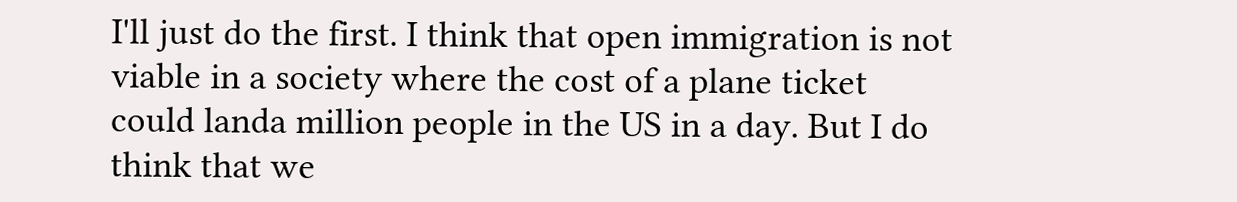I'll just do the first. I think that open immigration is not viable in a society where the cost of a plane ticket could landa million people in the US in a day. But I do think that we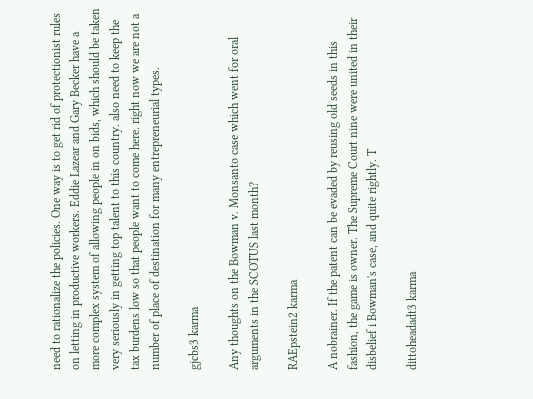need to rationalize the policies. One way is to get rid of protectionist rules on letting in productive workers. Eddie Lazear and Gary Becker have a more complex system of allowing people in on bids, which should be taken very seriously in getting top talent to this country. also need to keep the tax burdens low so that people want to come here. right now we are not a number of place of destination for many entrepreneurial types.

gjcbs3 karma

Any thoughts on the Bowman v. Monsanto case which went for oral arguments in the SCOTUS last month?

RAEpstein2 karma

A nobrainer. If the patent can be evaded by reusing old seeds in this fashion, the game is owner. The Supreme Court nine were united in their disbelief i Bowman's case, and quite rightly. T

dittoheadadt3 karma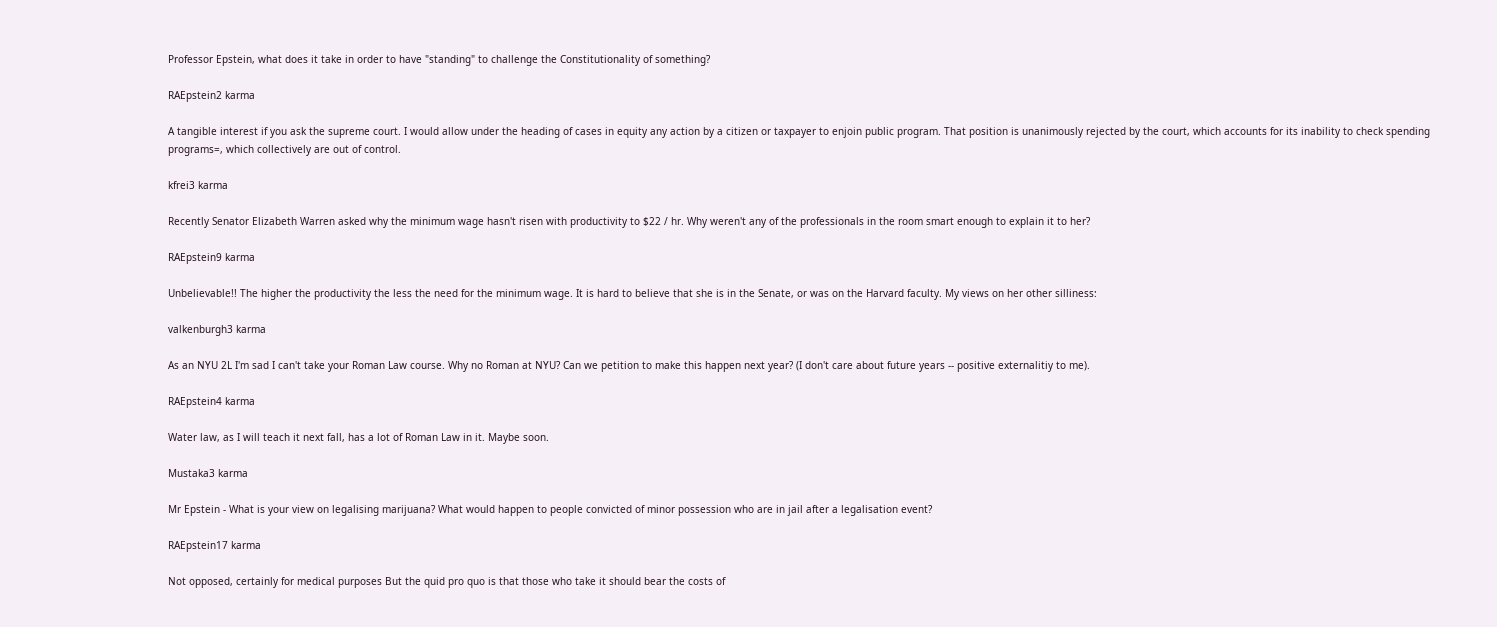Professor Epstein, what does it take in order to have "standing" to challenge the Constitutionality of something?

RAEpstein2 karma

A tangible interest if you ask the supreme court. I would allow under the heading of cases in equity any action by a citizen or taxpayer to enjoin public program. That position is unanimously rejected by the court, which accounts for its inability to check spending programs=, which collectively are out of control.

kfrei3 karma

Recently Senator Elizabeth Warren asked why the minimum wage hasn't risen with productivity to $22 / hr. Why weren't any of the professionals in the room smart enough to explain it to her?

RAEpstein9 karma

Unbelievable!! The higher the productivity the less the need for the minimum wage. It is hard to believe that she is in the Senate, or was on the Harvard faculty. My views on her other silliness:

valkenburgh3 karma

As an NYU 2L I'm sad I can't take your Roman Law course. Why no Roman at NYU? Can we petition to make this happen next year? (I don't care about future years -- positive externalitiy to me).

RAEpstein4 karma

Water law, as I will teach it next fall, has a lot of Roman Law in it. Maybe soon.

Mustaka3 karma

Mr Epstein - What is your view on legalising marijuana? What would happen to people convicted of minor possession who are in jail after a legalisation event?

RAEpstein17 karma

Not opposed, certainly for medical purposes But the quid pro quo is that those who take it should bear the costs of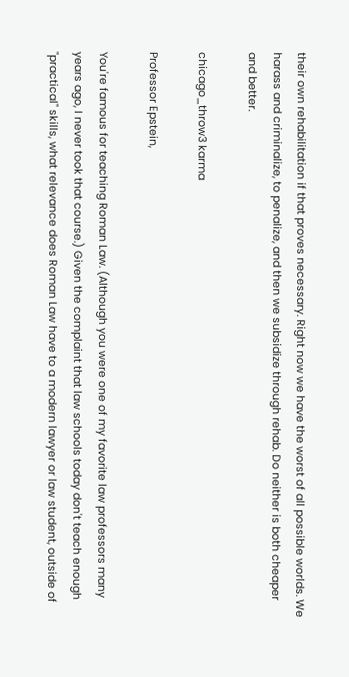their own rehabilitation if that proves necessary. Right now we have the worst of all possible worlds. We harass and criminalize, to penalize, and then we subsidize through rehab. Do neither is both cheaper and better.

chicago_throw3 karma

Professor Epstein,

You're famous for teaching Roman Law. (Although you were one of my favorite law professors many years ago, I never took that course.) Given the complaint that law schools today don't teach enough "practical" skills, what relevance does Roman Law have to a modern lawyer or law student, outside of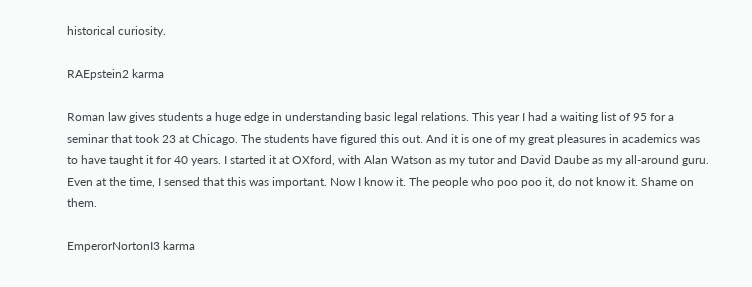historical curiosity.

RAEpstein2 karma

Roman law gives students a huge edge in understanding basic legal relations. This year I had a waiting list of 95 for a seminar that took 23 at Chicago. The students have figured this out. And it is one of my great pleasures in academics was to have taught it for 40 years. I started it at OXford, with Alan Watson as my tutor and David Daube as my all-around guru. Even at the time, I sensed that this was important. Now I know it. The people who poo poo it, do not know it. Shame on them.

EmperorNortonI3 karma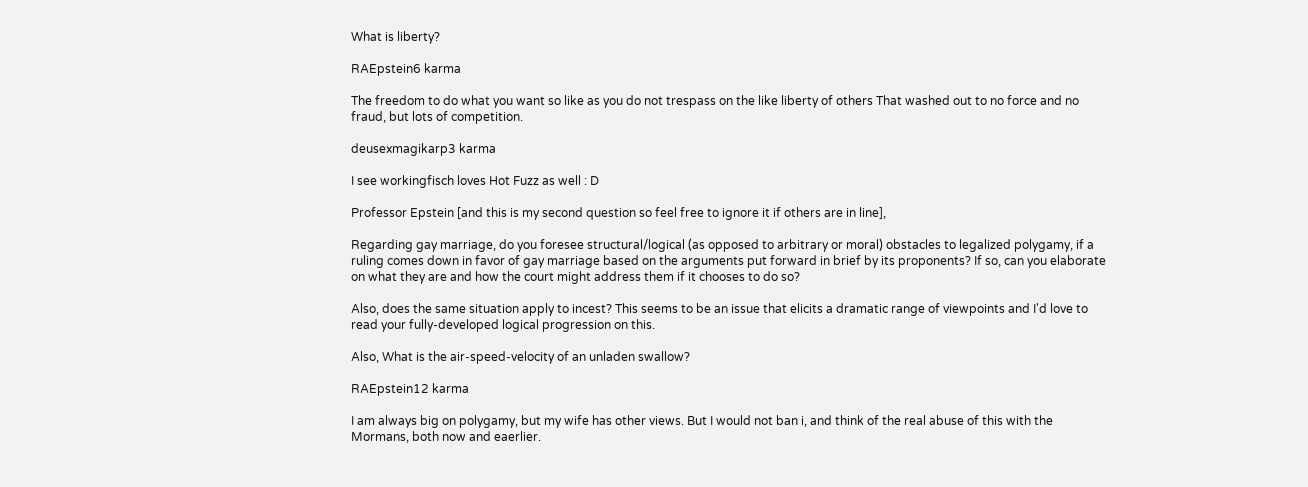What is liberty?

RAEpstein6 karma

The freedom to do what you want so like as you do not trespass on the like liberty of others That washed out to no force and no fraud, but lots of competition.

deusexmagikarp3 karma

I see workingfisch loves Hot Fuzz as well : D

Professor Epstein [and this is my second question so feel free to ignore it if others are in line],

Regarding gay marriage, do you foresee structural/logical (as opposed to arbitrary or moral) obstacles to legalized polygamy, if a ruling comes down in favor of gay marriage based on the arguments put forward in brief by its proponents? If so, can you elaborate on what they are and how the court might address them if it chooses to do so?

Also, does the same situation apply to incest? This seems to be an issue that elicits a dramatic range of viewpoints and I'd love to read your fully-developed logical progression on this.

Also, What is the air-speed-velocity of an unladen swallow?

RAEpstein12 karma

I am always big on polygamy, but my wife has other views. But I would not ban i, and think of the real abuse of this with the Mormans, both now and eaerlier.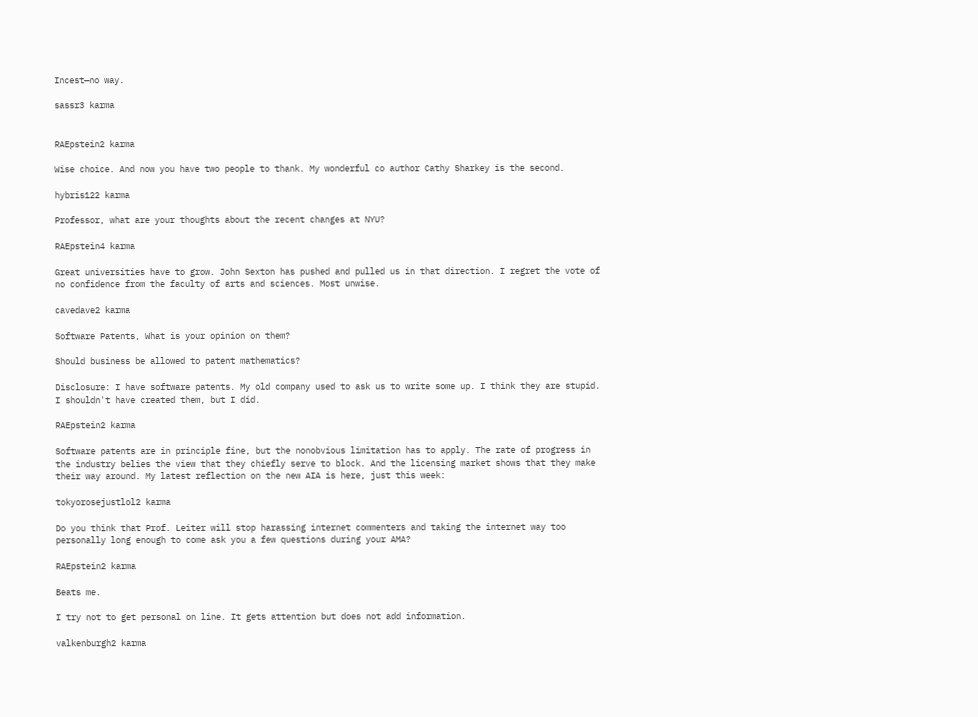Incest—no way.

sassr3 karma


RAEpstein2 karma

Wise choice. And now you have two people to thank. My wonderful co author Cathy Sharkey is the second.

hybris122 karma

Professor, what are your thoughts about the recent changes at NYU?

RAEpstein4 karma

Great universities have to grow. John Sexton has pushed and pulled us in that direction. I regret the vote of no confidence from the faculty of arts and sciences. Most unwise.

cavedave2 karma

Software Patents, What is your opinion on them?

Should business be allowed to patent mathematics?

Disclosure: I have software patents. My old company used to ask us to write some up. I think they are stupid. I shouldn't have created them, but I did.

RAEpstein2 karma

Software patents are in principle fine, but the nonobvious limitation has to apply. The rate of progress in the industry belies the view that they chiefly serve to block. And the licensing market shows that they make their way around. My latest reflection on the new AIA is here, just this week:

tokyorosejustlol2 karma

Do you think that Prof. Leiter will stop harassing internet commenters and taking the internet way too personally long enough to come ask you a few questions during your AMA?

RAEpstein2 karma

Beats me.

I try not to get personal on line. It gets attention but does not add information.

valkenburgh2 karma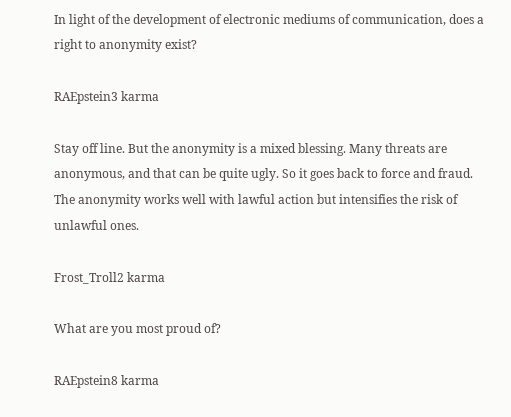In light of the development of electronic mediums of communication, does a right to anonymity exist?

RAEpstein3 karma

Stay off line. But the anonymity is a mixed blessing. Many threats are anonymous, and that can be quite ugly. So it goes back to force and fraud. The anonymity works well with lawful action but intensifies the risk of unlawful ones.

Frost_Troll2 karma

What are you most proud of?

RAEpstein8 karma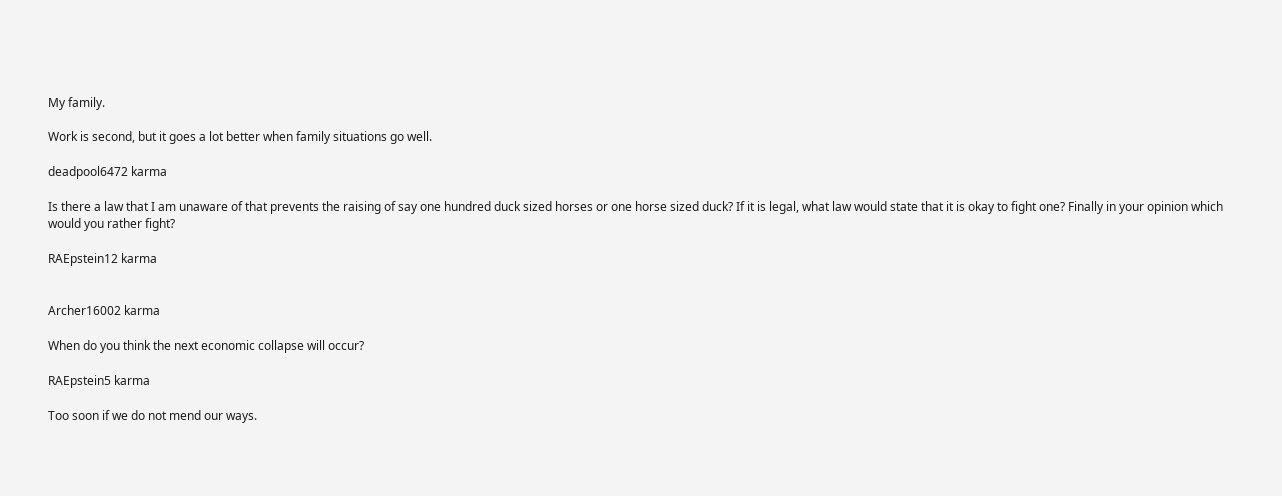My family.

Work is second, but it goes a lot better when family situations go well.

deadpool6472 karma

Is there a law that I am unaware of that prevents the raising of say one hundred duck sized horses or one horse sized duck? If it is legal, what law would state that it is okay to fight one? Finally in your opinion which would you rather fight?

RAEpstein12 karma


Archer16002 karma

When do you think the next economic collapse will occur?

RAEpstein5 karma

Too soon if we do not mend our ways.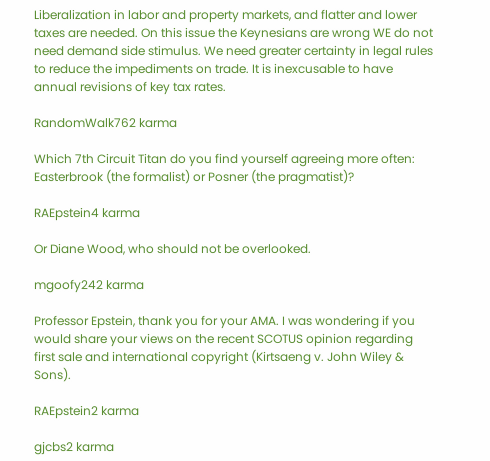Liberalization in labor and property markets, and flatter and lower taxes are needed. On this issue the Keynesians are wrong WE do not need demand side stimulus. We need greater certainty in legal rules to reduce the impediments on trade. It is inexcusable to have annual revisions of key tax rates.

RandomWalk762 karma

Which 7th Circuit Titan do you find yourself agreeing more often: Easterbrook (the formalist) or Posner (the pragmatist)?

RAEpstein4 karma

Or Diane Wood, who should not be overlooked.

mgoofy242 karma

Professor Epstein, thank you for your AMA. I was wondering if you would share your views on the recent SCOTUS opinion regarding first sale and international copyright (Kirtsaeng v. John Wiley & Sons).

RAEpstein2 karma

gjcbs2 karma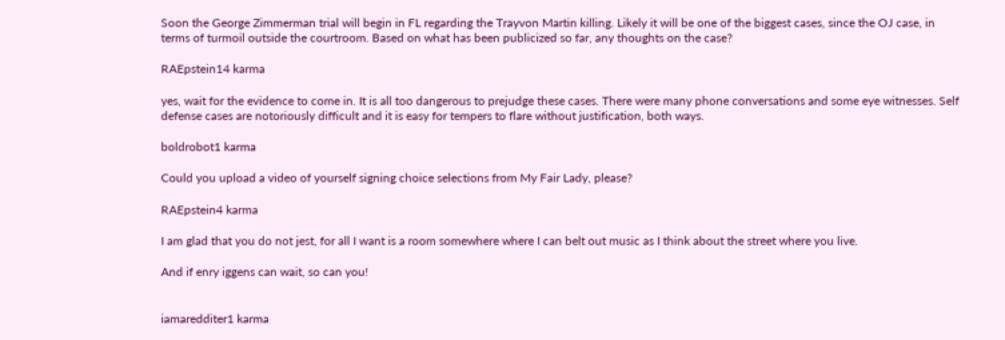Soon the George Zimmerman trial will begin in FL regarding the Trayvon Martin killing. Likely it will be one of the biggest cases, since the OJ case, in terms of turmoil outside the courtroom. Based on what has been publicized so far, any thoughts on the case?

RAEpstein14 karma

yes, wait for the evidence to come in. It is all too dangerous to prejudge these cases. There were many phone conversations and some eye witnesses. Self defense cases are notoriously difficult and it is easy for tempers to flare without justification, both ways.

boldrobot1 karma

Could you upload a video of yourself signing choice selections from My Fair Lady, please?

RAEpstein4 karma

I am glad that you do not jest, for all I want is a room somewhere where I can belt out music as I think about the street where you live.

And if enry iggens can wait, so can you!


iamaredditer1 karma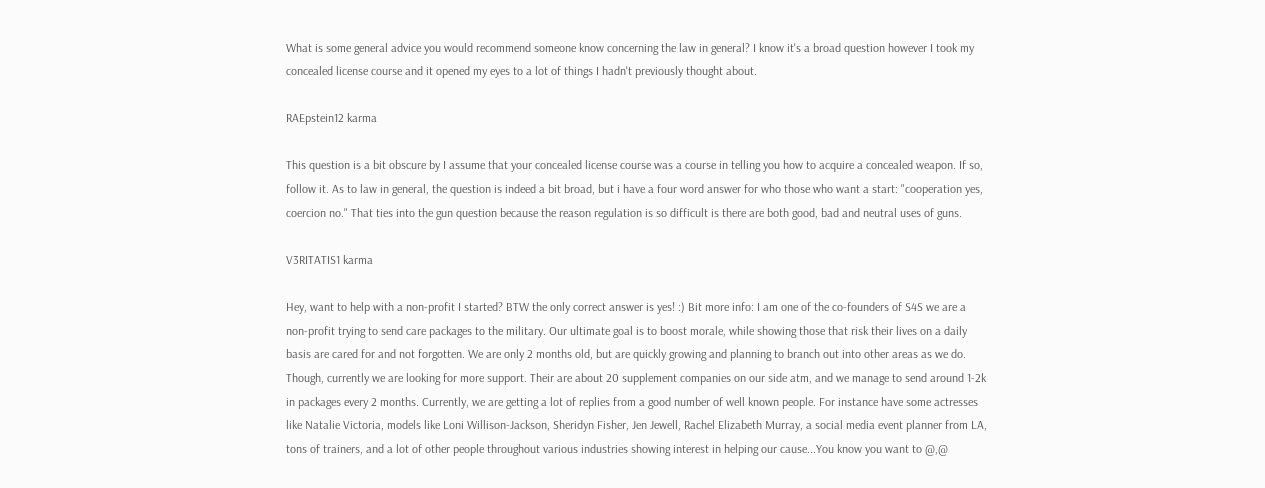What is some general advice you would recommend someone know concerning the law in general? I know it's a broad question however I took my concealed license course and it opened my eyes to a lot of things I hadn't previously thought about.

RAEpstein12 karma

This question is a bit obscure by I assume that your concealed license course was a course in telling you how to acquire a concealed weapon. If so, follow it. As to law in general, the question is indeed a bit broad, but i have a four word answer for who those who want a start: "cooperation yes, coercion no." That ties into the gun question because the reason regulation is so difficult is there are both good, bad and neutral uses of guns.

V3RITATIS1 karma

Hey, want to help with a non-profit I started? BTW the only correct answer is yes! :) Bit more info: I am one of the co-founders of S4S we are a non-profit trying to send care packages to the military. Our ultimate goal is to boost morale, while showing those that risk their lives on a daily basis are cared for and not forgotten. We are only 2 months old, but are quickly growing and planning to branch out into other areas as we do. Though, currently we are looking for more support. Their are about 20 supplement companies on our side atm, and we manage to send around 1-2k in packages every 2 months. Currently, we are getting a lot of replies from a good number of well known people. For instance have some actresses like Natalie Victoria, models like Loni Willison-Jackson, Sheridyn Fisher, Jen Jewell, Rachel Elizabeth Murray, a social media event planner from LA, tons of trainers, and a lot of other people throughout various industries showing interest in helping our cause...You know you want to @,@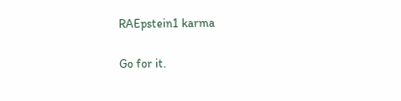RAEpstein1 karma

Go for it.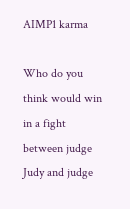AIMP1 karma

Who do you think would win in a fight between judge Judy and judge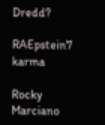Dredd?

RAEpstein7 karma

Rocky Marciano